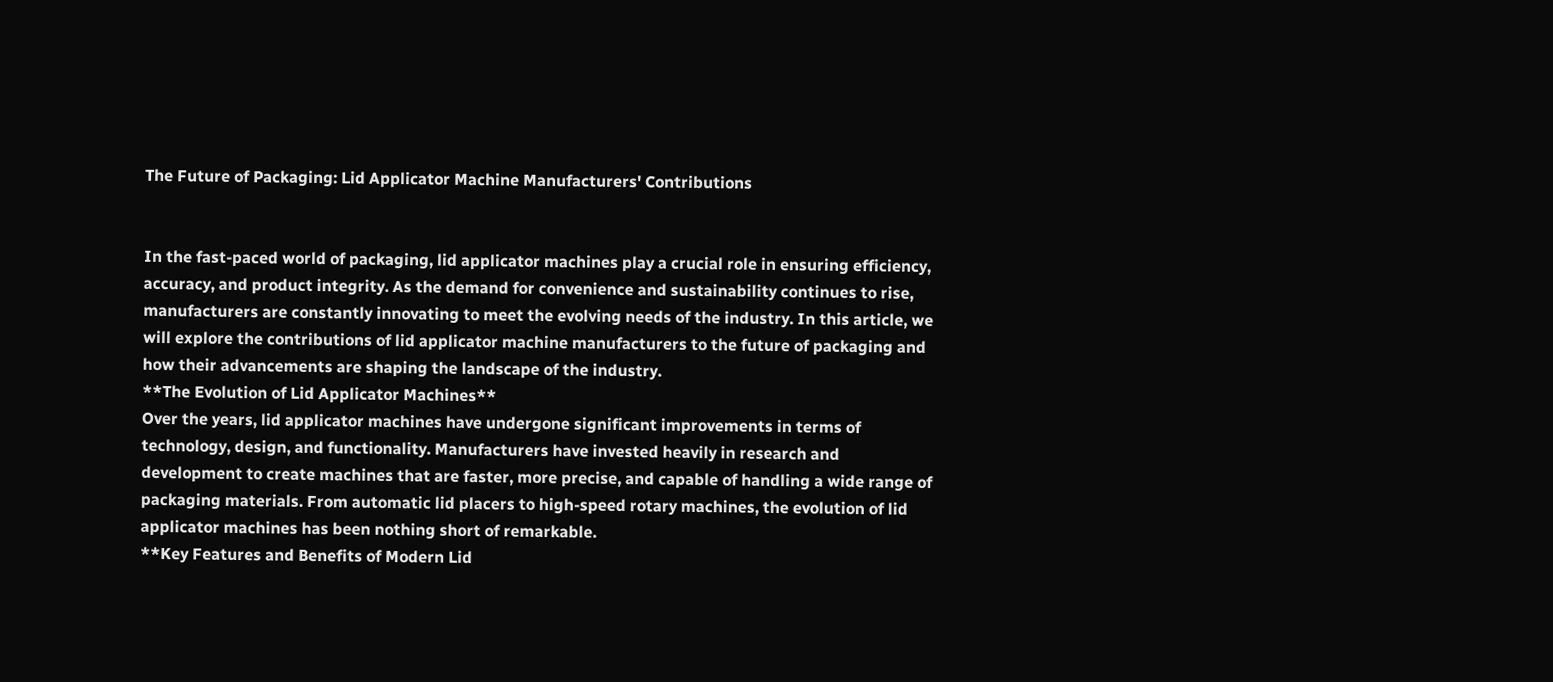The Future of Packaging: Lid Applicator Machine Manufacturers' Contributions


In the fast-paced world of packaging, lid applicator machines play a crucial role in ensuring efficiency, accuracy, and product integrity. As the demand for convenience and sustainability continues to rise, manufacturers are constantly innovating to meet the evolving needs of the industry. In this article, we will explore the contributions of lid applicator machine manufacturers to the future of packaging and how their advancements are shaping the landscape of the industry.
**The Evolution of Lid Applicator Machines**
Over the years, lid applicator machines have undergone significant improvements in terms of technology, design, and functionality. Manufacturers have invested heavily in research and development to create machines that are faster, more precise, and capable of handling a wide range of packaging materials. From automatic lid placers to high-speed rotary machines, the evolution of lid applicator machines has been nothing short of remarkable.
**Key Features and Benefits of Modern Lid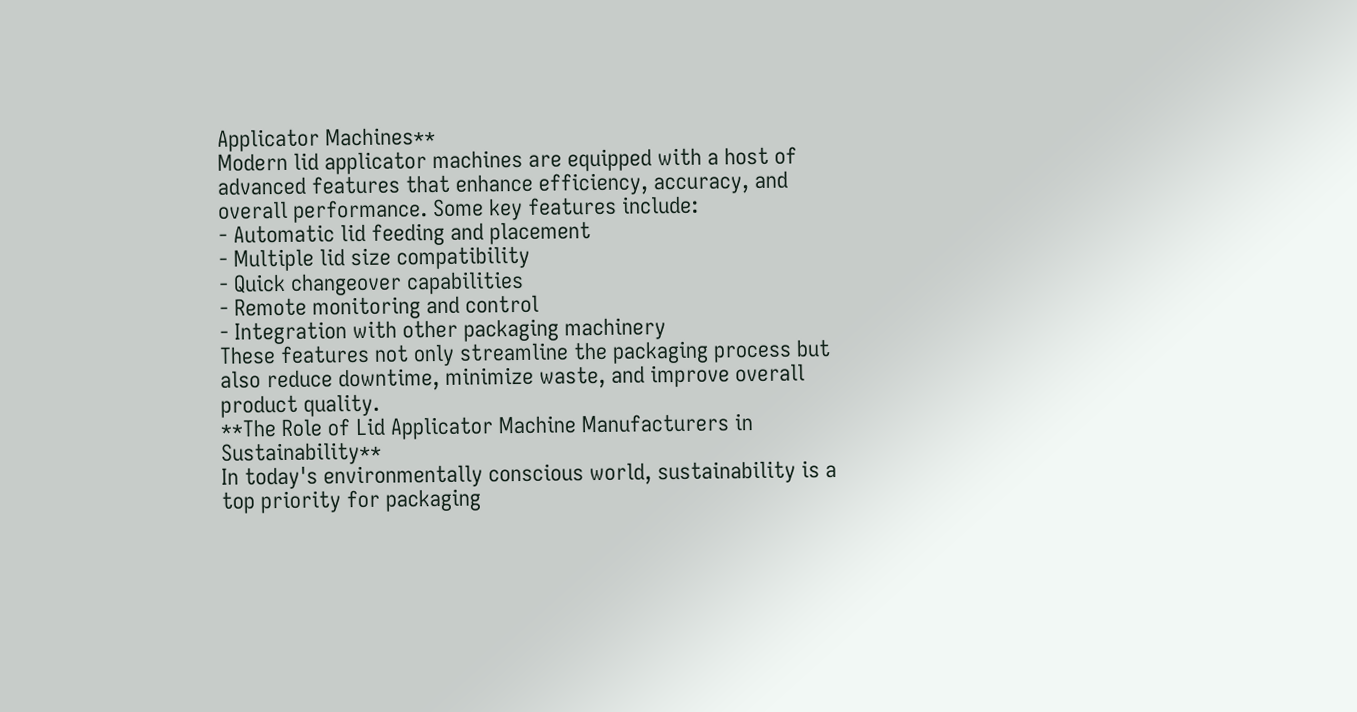Applicator Machines**
Modern lid applicator machines are equipped with a host of advanced features that enhance efficiency, accuracy, and overall performance. Some key features include:
- Automatic lid feeding and placement
- Multiple lid size compatibility
- Quick changeover capabilities
- Remote monitoring and control
- Integration with other packaging machinery
These features not only streamline the packaging process but also reduce downtime, minimize waste, and improve overall product quality.
**The Role of Lid Applicator Machine Manufacturers in Sustainability**
In today's environmentally conscious world, sustainability is a top priority for packaging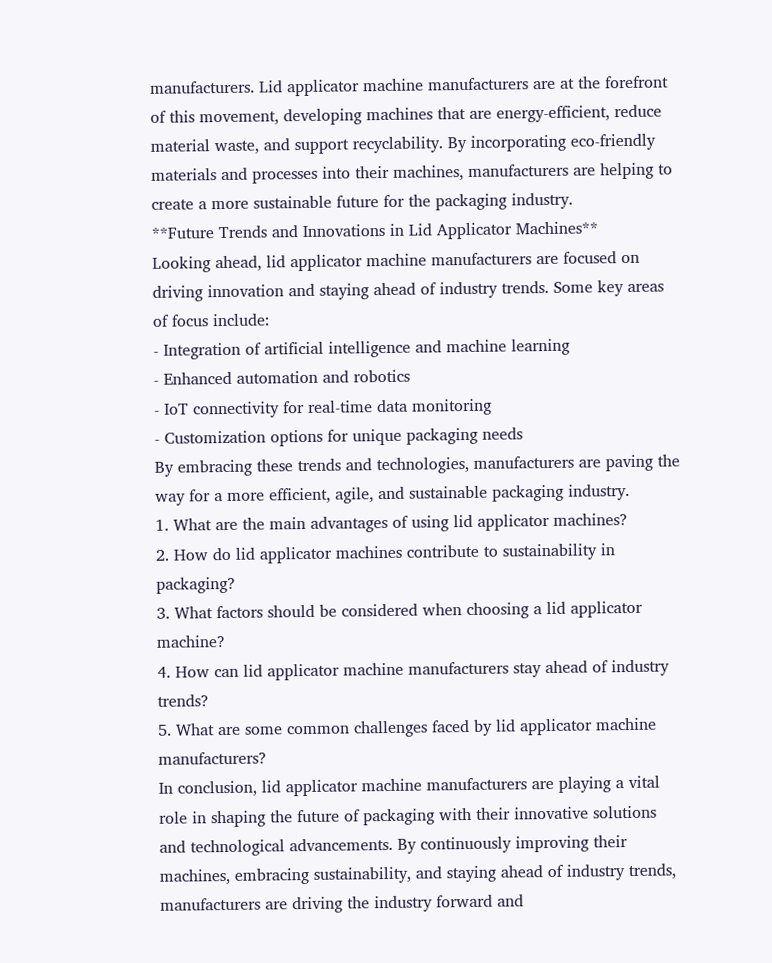manufacturers. Lid applicator machine manufacturers are at the forefront of this movement, developing machines that are energy-efficient, reduce material waste, and support recyclability. By incorporating eco-friendly materials and processes into their machines, manufacturers are helping to create a more sustainable future for the packaging industry.
**Future Trends and Innovations in Lid Applicator Machines**
Looking ahead, lid applicator machine manufacturers are focused on driving innovation and staying ahead of industry trends. Some key areas of focus include:
- Integration of artificial intelligence and machine learning
- Enhanced automation and robotics
- IoT connectivity for real-time data monitoring
- Customization options for unique packaging needs
By embracing these trends and technologies, manufacturers are paving the way for a more efficient, agile, and sustainable packaging industry.
1. What are the main advantages of using lid applicator machines?
2. How do lid applicator machines contribute to sustainability in packaging?
3. What factors should be considered when choosing a lid applicator machine?
4. How can lid applicator machine manufacturers stay ahead of industry trends?
5. What are some common challenges faced by lid applicator machine manufacturers?
In conclusion, lid applicator machine manufacturers are playing a vital role in shaping the future of packaging with their innovative solutions and technological advancements. By continuously improving their machines, embracing sustainability, and staying ahead of industry trends, manufacturers are driving the industry forward and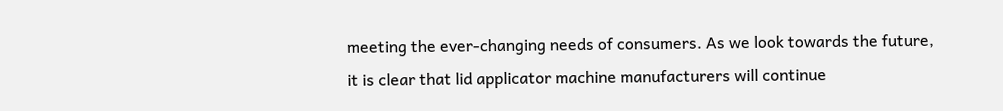meeting the ever-changing needs of consumers. As we look towards the future, it is clear that lid applicator machine manufacturers will continue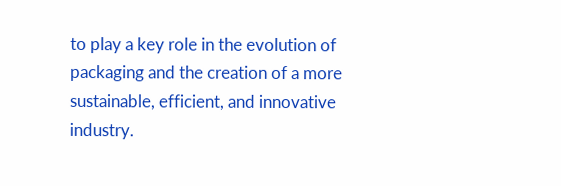to play a key role in the evolution of packaging and the creation of a more sustainable, efficient, and innovative industry.